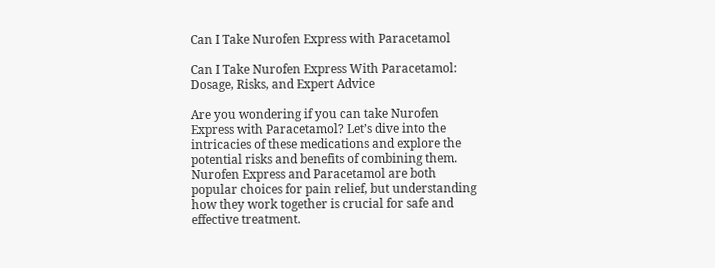Can I Take Nurofen Express with Paracetamol

Can I Take Nurofen Express With Paracetamol: Dosage, Risks, and Expert Advice

Are you wondering if you can take Nurofen Express with Paracetamol? Let’s dive into the intricacies of these medications and explore the potential risks and benefits of combining them. Nurofen Express and Paracetamol are both popular choices for pain relief, but understanding how they work together is crucial for safe and effective treatment.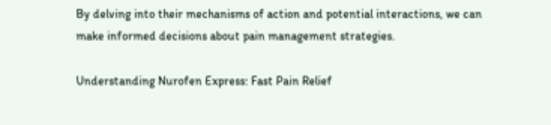By delving into their mechanisms of action and potential interactions, we can make informed decisions about pain management strategies.

Understanding Nurofen Express: Fast Pain Relief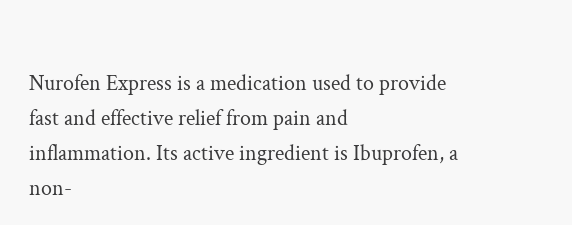Nurofen Express is a medication used to provide fast and effective relief from pain and inflammation. Its active ingredient is Ibuprofen, a non-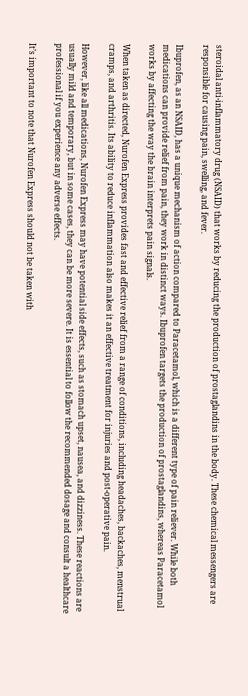steroidal anti-inflammatory drug (NSAID) that works by reducing the production of prostaglandins in the body. These chemical messengers are responsible for causing pain, swelling, and fever.

Ibuprofen, as an NSAID, has a unique mechanism of action compared to Paracetamol, which is a different type of pain reliever. While both medications can provide relief from pain, they work in distinct ways. Ibuprofen targets the production of prostaglandins, whereas Paracetamol works by affecting the way the brain interprets pain signals.

When taken as directed, Nurofen Express provides fast and effective relief from a range of conditions, including headaches, backaches, menstrual cramps, and arthritis. Its ability to reduce inflammation also makes it an effective treatment for injuries and post-operative pain.

However, like all medications, Nurofen Express may have potential side effects, such as stomach upset, nausea, and dizziness. These reactions are usually mild and temporary, but in some cases, they can be more severe. It is essential to follow the recommended dosage and consult a healthcare professional if you experience any adverse effects.

It’s important to note that Nurofen Express should not be taken with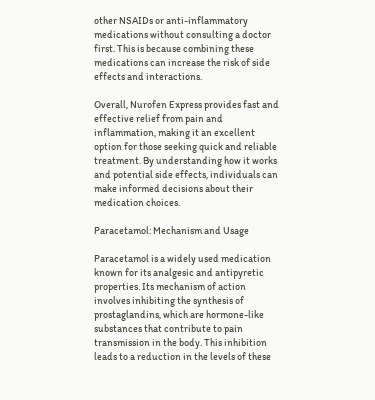other NSAIDs or anti-inflammatory medications without consulting a doctor first. This is because combining these medications can increase the risk of side effects and interactions.

Overall, Nurofen Express provides fast and effective relief from pain and inflammation, making it an excellent option for those seeking quick and reliable treatment. By understanding how it works and potential side effects, individuals can make informed decisions about their medication choices.

Paracetamol: Mechanism and Usage

Paracetamol is a widely used medication known for its analgesic and antipyretic properties. Its mechanism of action involves inhibiting the synthesis of prostaglandins, which are hormone-like substances that contribute to pain transmission in the body. This inhibition leads to a reduction in the levels of these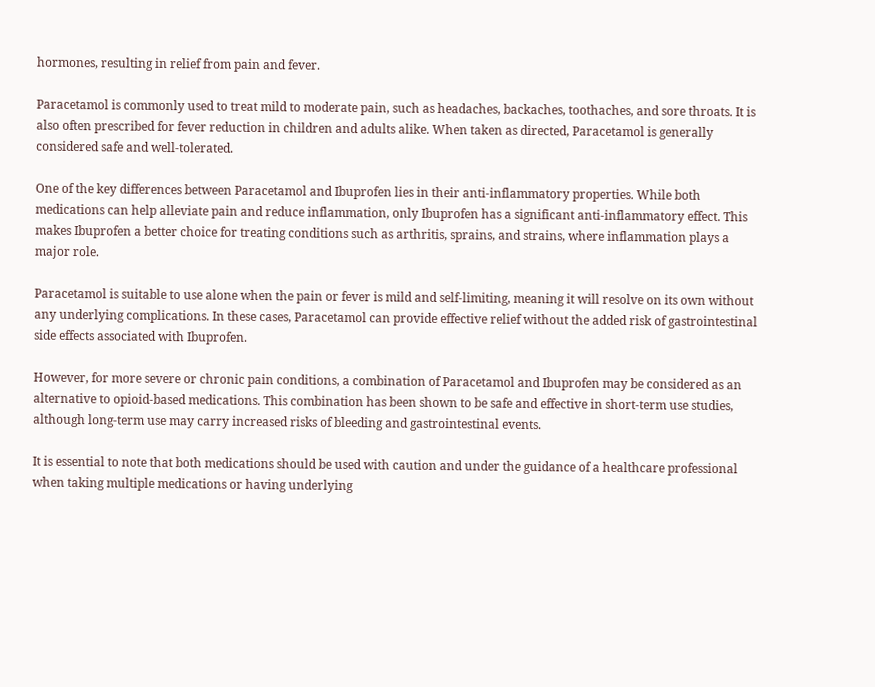hormones, resulting in relief from pain and fever.

Paracetamol is commonly used to treat mild to moderate pain, such as headaches, backaches, toothaches, and sore throats. It is also often prescribed for fever reduction in children and adults alike. When taken as directed, Paracetamol is generally considered safe and well-tolerated.

One of the key differences between Paracetamol and Ibuprofen lies in their anti-inflammatory properties. While both medications can help alleviate pain and reduce inflammation, only Ibuprofen has a significant anti-inflammatory effect. This makes Ibuprofen a better choice for treating conditions such as arthritis, sprains, and strains, where inflammation plays a major role.

Paracetamol is suitable to use alone when the pain or fever is mild and self-limiting, meaning it will resolve on its own without any underlying complications. In these cases, Paracetamol can provide effective relief without the added risk of gastrointestinal side effects associated with Ibuprofen.

However, for more severe or chronic pain conditions, a combination of Paracetamol and Ibuprofen may be considered as an alternative to opioid-based medications. This combination has been shown to be safe and effective in short-term use studies, although long-term use may carry increased risks of bleeding and gastrointestinal events.

It is essential to note that both medications should be used with caution and under the guidance of a healthcare professional when taking multiple medications or having underlying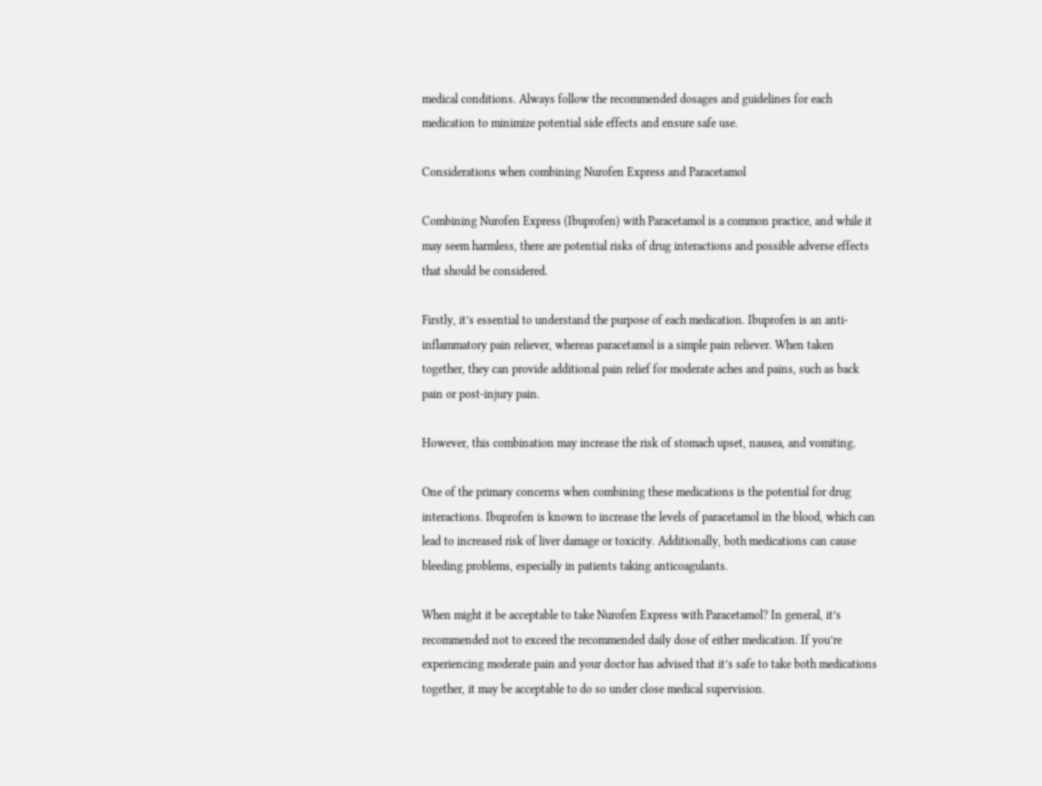medical conditions. Always follow the recommended dosages and guidelines for each medication to minimize potential side effects and ensure safe use.

Considerations when combining Nurofen Express and Paracetamol

Combining Nurofen Express (Ibuprofen) with Paracetamol is a common practice, and while it may seem harmless, there are potential risks of drug interactions and possible adverse effects that should be considered.

Firstly, it’s essential to understand the purpose of each medication. Ibuprofen is an anti-inflammatory pain reliever, whereas paracetamol is a simple pain reliever. When taken together, they can provide additional pain relief for moderate aches and pains, such as back pain or post-injury pain.

However, this combination may increase the risk of stomach upset, nausea, and vomiting.

One of the primary concerns when combining these medications is the potential for drug interactions. Ibuprofen is known to increase the levels of paracetamol in the blood, which can lead to increased risk of liver damage or toxicity. Additionally, both medications can cause bleeding problems, especially in patients taking anticoagulants.

When might it be acceptable to take Nurofen Express with Paracetamol? In general, it’s recommended not to exceed the recommended daily dose of either medication. If you’re experiencing moderate pain and your doctor has advised that it’s safe to take both medications together, it may be acceptable to do so under close medical supervision.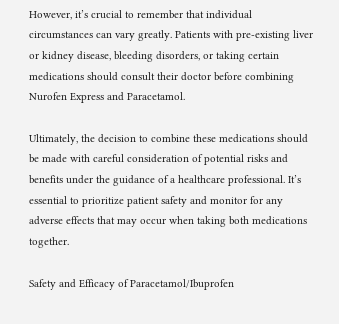However, it’s crucial to remember that individual circumstances can vary greatly. Patients with pre-existing liver or kidney disease, bleeding disorders, or taking certain medications should consult their doctor before combining Nurofen Express and Paracetamol.

Ultimately, the decision to combine these medications should be made with careful consideration of potential risks and benefits under the guidance of a healthcare professional. It’s essential to prioritize patient safety and monitor for any adverse effects that may occur when taking both medications together.

Safety and Efficacy of Paracetamol/Ibuprofen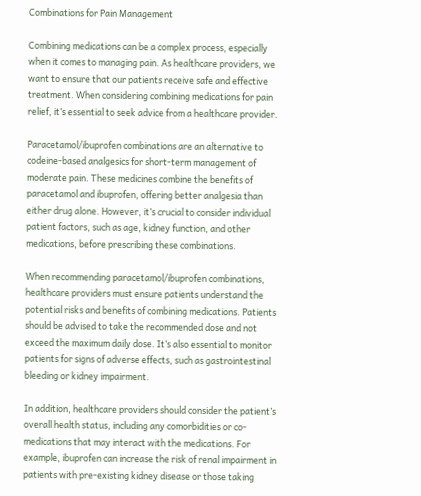Combinations for Pain Management

Combining medications can be a complex process, especially when it comes to managing pain. As healthcare providers, we want to ensure that our patients receive safe and effective treatment. When considering combining medications for pain relief, it’s essential to seek advice from a healthcare provider.

Paracetamol/ibuprofen combinations are an alternative to codeine-based analgesics for short-term management of moderate pain. These medicines combine the benefits of paracetamol and ibuprofen, offering better analgesia than either drug alone. However, it’s crucial to consider individual patient factors, such as age, kidney function, and other medications, before prescribing these combinations.

When recommending paracetamol/ibuprofen combinations, healthcare providers must ensure patients understand the potential risks and benefits of combining medications. Patients should be advised to take the recommended dose and not exceed the maximum daily dose. It’s also essential to monitor patients for signs of adverse effects, such as gastrointestinal bleeding or kidney impairment.

In addition, healthcare providers should consider the patient’s overall health status, including any comorbidities or co-medications that may interact with the medications. For example, ibuprofen can increase the risk of renal impairment in patients with pre-existing kidney disease or those taking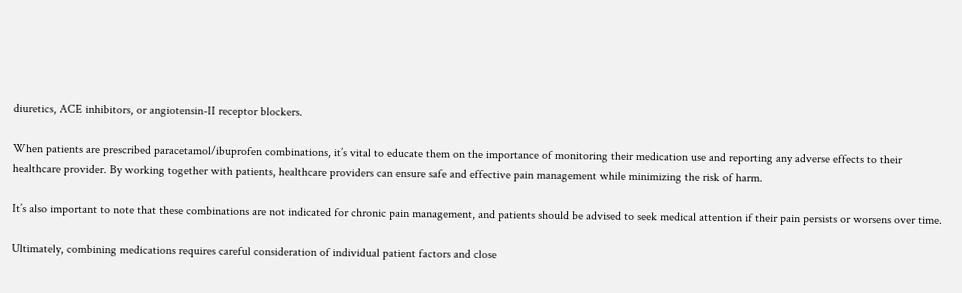diuretics, ACE inhibitors, or angiotensin-II receptor blockers.

When patients are prescribed paracetamol/ibuprofen combinations, it’s vital to educate them on the importance of monitoring their medication use and reporting any adverse effects to their healthcare provider. By working together with patients, healthcare providers can ensure safe and effective pain management while minimizing the risk of harm.

It’s also important to note that these combinations are not indicated for chronic pain management, and patients should be advised to seek medical attention if their pain persists or worsens over time.

Ultimately, combining medications requires careful consideration of individual patient factors and close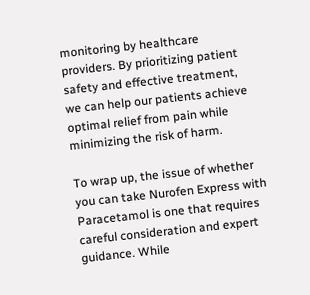monitoring by healthcare providers. By prioritizing patient safety and effective treatment, we can help our patients achieve optimal relief from pain while minimizing the risk of harm.

To wrap up, the issue of whether you can take Nurofen Express with Paracetamol is one that requires careful consideration and expert guidance. While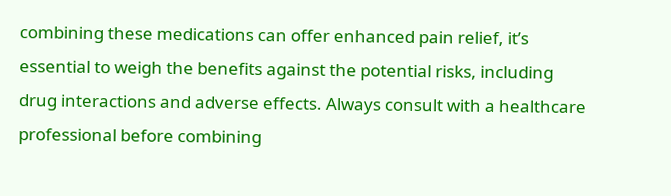combining these medications can offer enhanced pain relief, it’s essential to weigh the benefits against the potential risks, including drug interactions and adverse effects. Always consult with a healthcare professional before combining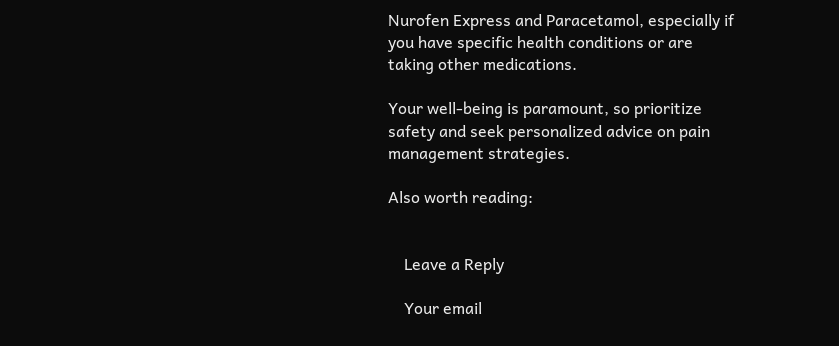Nurofen Express and Paracetamol, especially if you have specific health conditions or are taking other medications.

Your well-being is paramount, so prioritize safety and seek personalized advice on pain management strategies.

Also worth reading:


    Leave a Reply

    Your email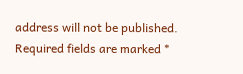address will not be published. Required fields are marked *